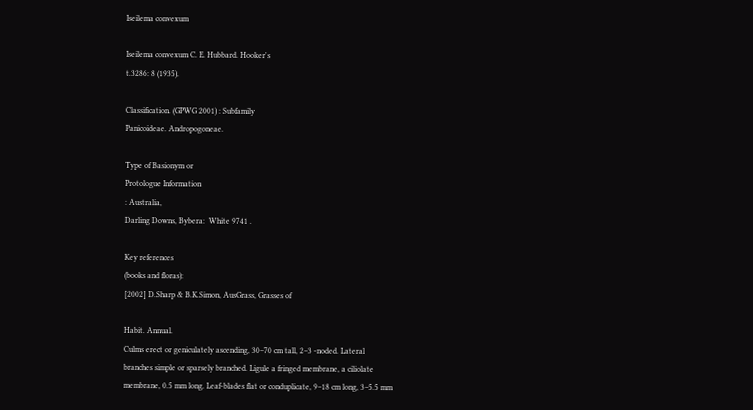Iseilema convexum

Iseilema convexum C. E. Hubbard. Hooker's
t.3286: 8 (1935).

Classification. (GPWG 2001) : Subfamily
Panicoideae. Andropogoneae.

Type of Basionym or
Protologue Information
: Australia,
Darling Downs, Bybera:  White 9741 .

Key references
(books and floras):
[2002] D.Sharp & B.K.Simon, AusGrass, Grasses of

Habit. Annual.
Culms erect or geniculately ascending, 30–70 cm tall, 2–3 -noded. Lateral
branches simple or sparsely branched. Ligule a fringed membrane, a ciliolate
membrane, 0.5 mm long. Leaf-blades flat or conduplicate, 9–18 cm long, 3–5.5 mm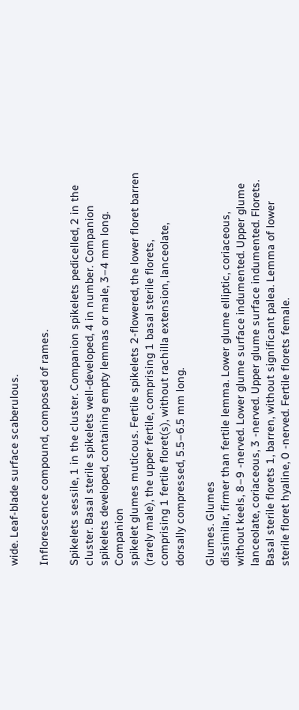wide. Leaf-blade surface scaberulous.

Inflorescence compound, composed of rames.

Spikelets sessile, 1 in the cluster. Companion spikelets pedicelled, 2 in the
cluster. Basal sterile spikelets well-developed, 4 in number. Companion
spikelets developed, containing empty lemmas or male, 3–4 mm long. Companion
spikelet glumes muticous. Fertile spikelets 2-flowered, the lower floret barren
(rarely male), the upper fertile, comprising 1 basal sterile florets,
comprising 1 fertile floret(s), without rachilla extension, lanceolate,
dorsally compressed, 5.5–6.5 mm long.

Glumes. Glumes
dissimilar, firmer than fertile lemma. Lower glume elliptic, coriaceous,
without keels, 8–9 -nerved. Lower glume surface indumented. Upper glume
lanceolate, coriaceous, 3 -nerved. Upper glume surface indumented. Florets.
Basal sterile florets 1, barren, without significant palea. Lemma of lower
sterile floret hyaline, 0 -nerved. Fertile florets female.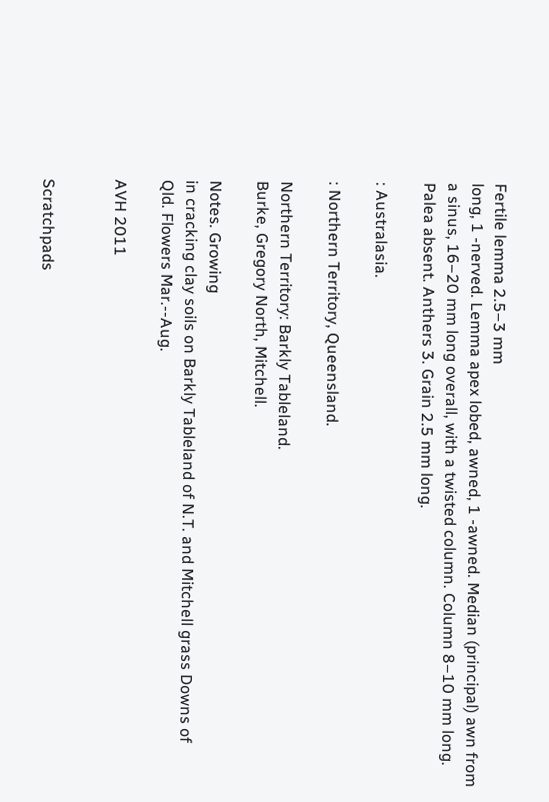Fertile lemma 2.5–3 mm
long, 1 -nerved. Lemma apex lobed, awned, 1 -awned. Median (principal) awn from
a sinus, 16–20 mm long overall, with a twisted column. Column 8–10 mm long.
Palea absent. Anthers 3. Grain 2.5 mm long.

: Australasia.

: Northern Territory, Queensland.

Northern Territory: Barkly Tableland.
Burke, Gregory North, Mitchell.

Notes. Growing
in cracking clay soils on Barkly Tableland of N.T. and Mitchell grass Downs of
Qld. Flowers Mar.--Aug.

AVH 2011


Scratchpads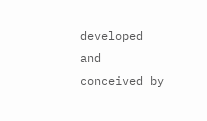developed and conceived by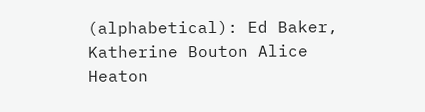(alphabetical): Ed Baker, Katherine Bouton Alice Heaton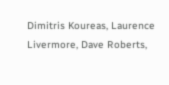Dimitris Koureas, Laurence Livermore, Dave Roberts,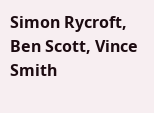Simon Rycroft, Ben Scott, Vince Smith